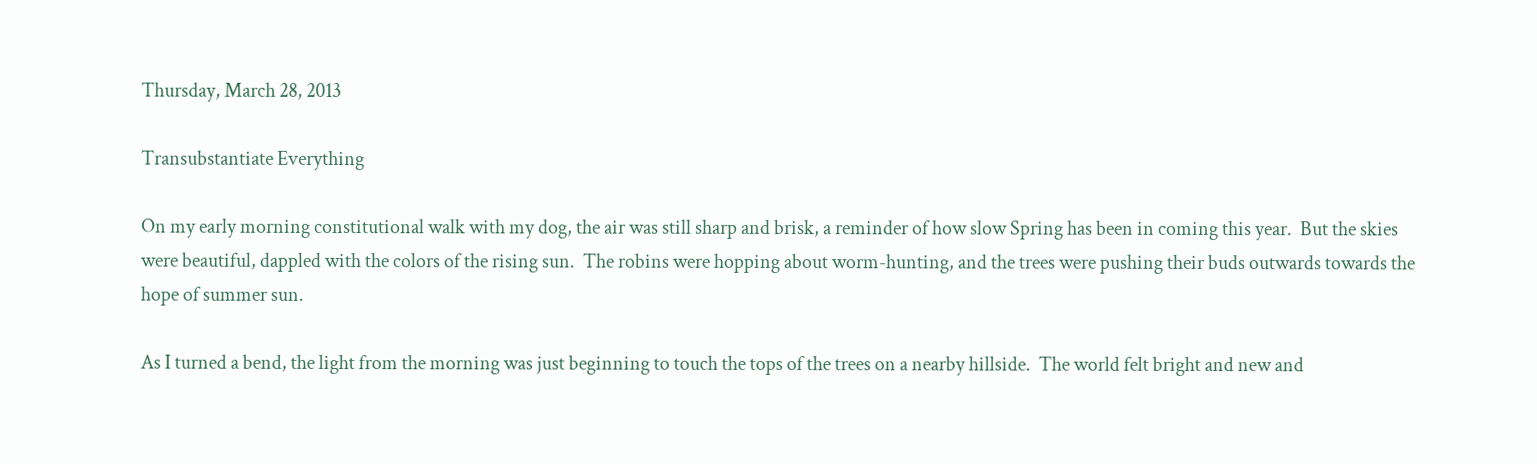Thursday, March 28, 2013

Transubstantiate Everything

On my early morning constitutional walk with my dog, the air was still sharp and brisk, a reminder of how slow Spring has been in coming this year.  But the skies were beautiful, dappled with the colors of the rising sun.  The robins were hopping about worm-hunting, and the trees were pushing their buds outwards towards the hope of summer sun.

As I turned a bend, the light from the morning was just beginning to touch the tops of the trees on a nearby hillside.  The world felt bright and new and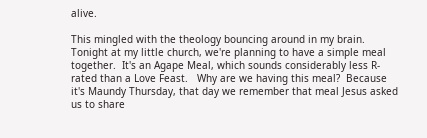alive.

This mingled with the theology bouncing around in my brain.  Tonight at my little church, we're planning to have a simple meal together.  It's an Agape Meal, which sounds considerably less R-rated than a Love Feast.   Why are we having this meal?  Because it's Maundy Thursday, that day we remember that meal Jesus asked us to share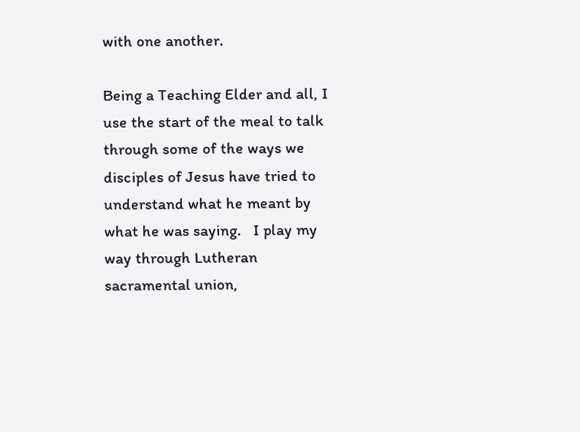with one another.

Being a Teaching Elder and all, I use the start of the meal to talk through some of the ways we disciples of Jesus have tried to understand what he meant by what he was saying.   I play my way through Lutheran sacramental union,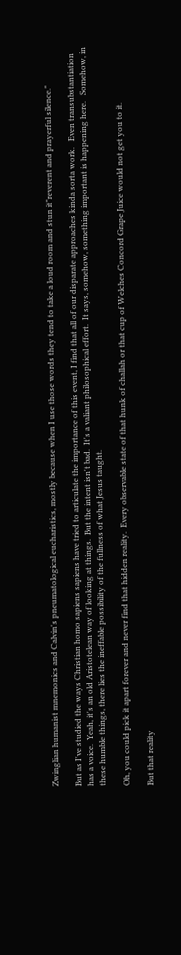Zwinglian humanist mnemonics and Calvin's pneumatological eucharistics, mostly because when I use those words they tend to take a loud room and stun it"reverent and prayerful silence."

But as I've studied the ways Christian homo sapiens sapiens have tried to articulate the importance of this event, I find that all of our disparate approaches kinda sorta work.   Even transubstantiation has a voice.  Yeah, it's an old Aristotelean way of looking at things.  But the intent isn't bad.  It's a valiant philosophical effort.  It says, somehow, something important is happening here.   Somehow, in these humble things, there lies the ineffable possibility of the fullness of what Jesus taught.

Oh, you could pick it apart forever and never find that hidden reality.  Every observable state of that hunk of challah or that cup of Welches Concord Grape Juice would not get you to it.

But that reality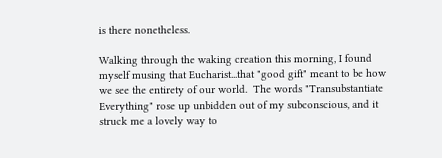is there nonetheless.

Walking through the waking creation this morning, I found myself musing that Eucharist...that "good gift" meant to be how we see the entirety of our world.  The words "Transubstantiate Everything" rose up unbidden out of my subconscious, and it struck me a lovely way to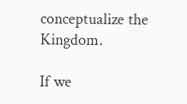conceptualize the Kingdom.

If we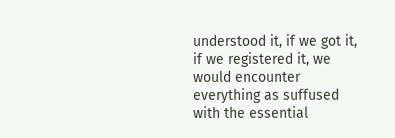understood it, if we got it, if we registered it, we would encounter everything as suffused with the essential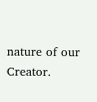nature of our Creator.